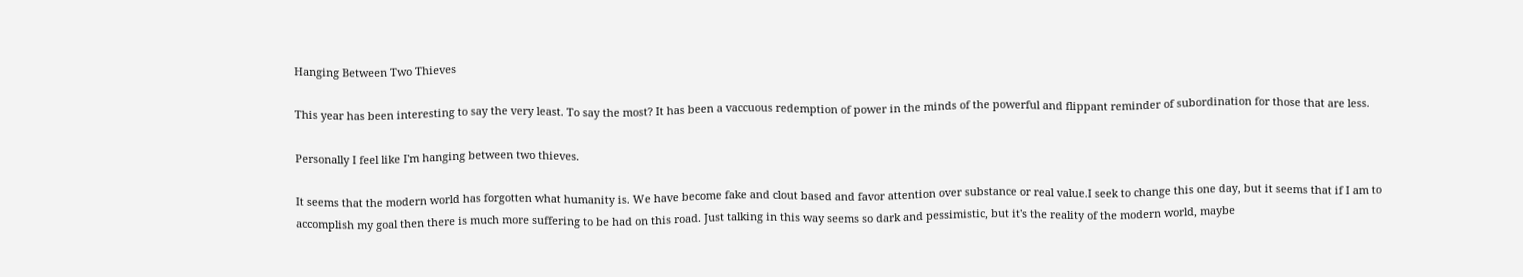Hanging Between Two Thieves

This year has been interesting to say the very least. To say the most? It has been a vaccuous redemption of power in the minds of the powerful and flippant reminder of subordination for those that are less.

Personally I feel like I'm hanging between two thieves.

It seems that the modern world has forgotten what humanity is. We have become fake and clout based and favor attention over substance or real value.I seek to change this one day, but it seems that if I am to accomplish my goal then there is much more suffering to be had on this road. Just talking in this way seems so dark and pessimistic, but it's the reality of the modern world, maybe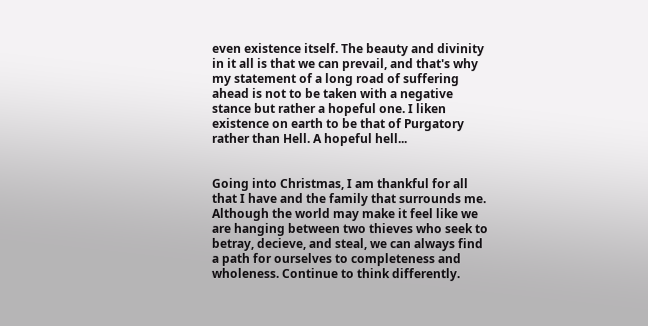even existence itself. The beauty and divinity in it all is that we can prevail, and that's why my statement of a long road of suffering ahead is not to be taken with a negative stance but rather a hopeful one. I liken existence on earth to be that of Purgatory rather than Hell. A hopeful hell...


Going into Christmas, I am thankful for all that I have and the family that surrounds me. Although the world may make it feel like we are hanging between two thieves who seek to betray, decieve, and steal, we can always find a path for ourselves to completeness and wholeness. Continue to think differently.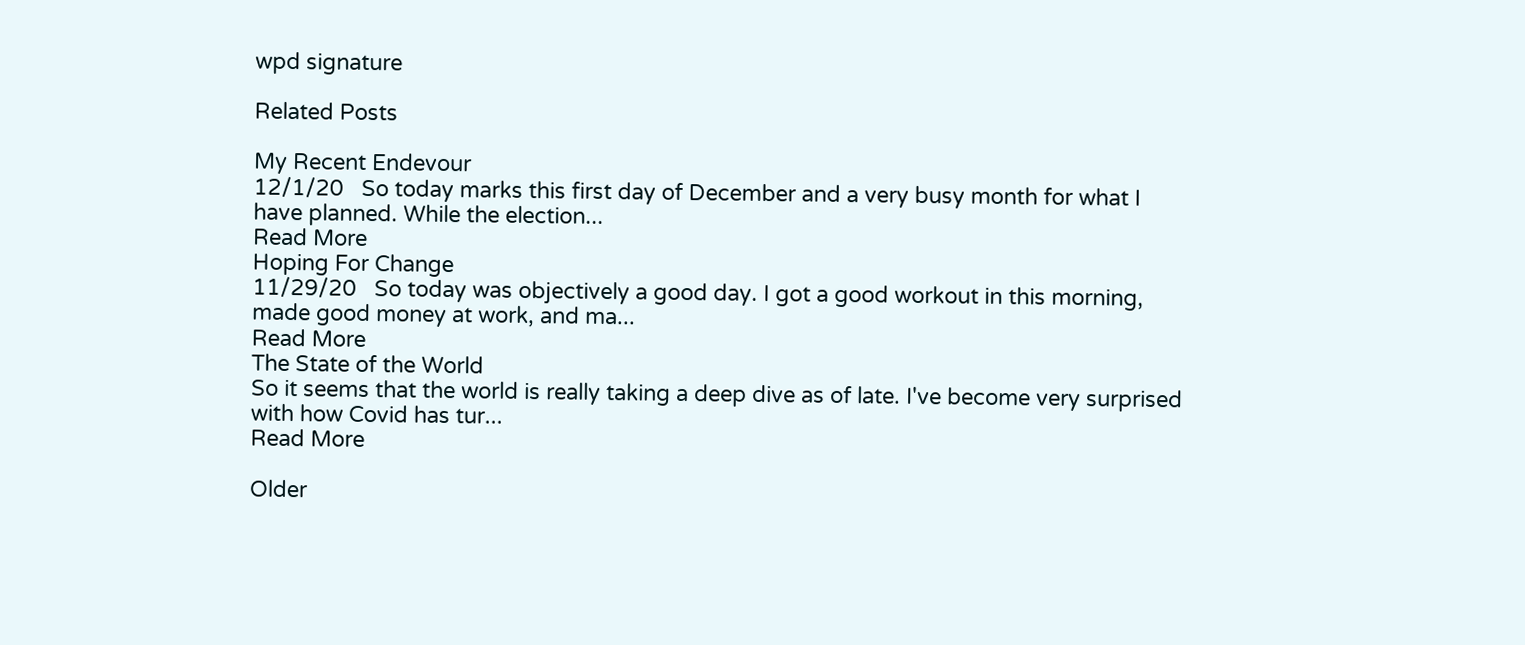wpd signature

Related Posts

My Recent Endevour
12/1/20   So today marks this first day of December and a very busy month for what I have planned. While the election...
Read More
Hoping For Change
11/29/20   So today was objectively a good day. I got a good workout in this morning, made good money at work, and ma...
Read More
The State of the World
So it seems that the world is really taking a deep dive as of late. I've become very surprised with how Covid has tur...
Read More

Older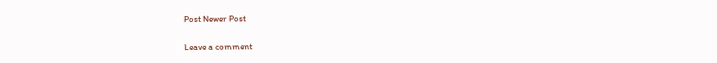Post Newer Post

Leave a comment